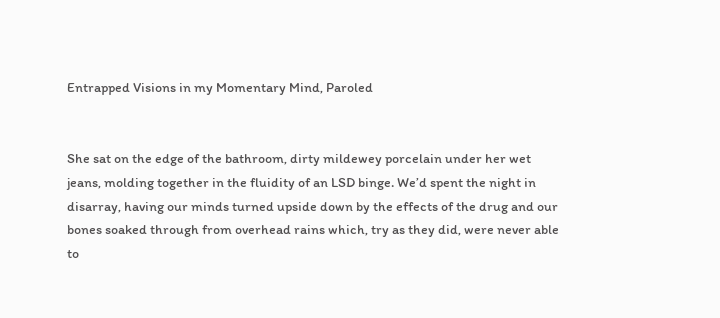Entrapped Visions in my Momentary Mind, Paroled


She sat on the edge of the bathroom, dirty mildewey porcelain under her wet jeans, molding together in the fluidity of an LSD binge. We’d spent the night in disarray, having our minds turned upside down by the effects of the drug and our bones soaked through from overhead rains which, try as they did, were never able to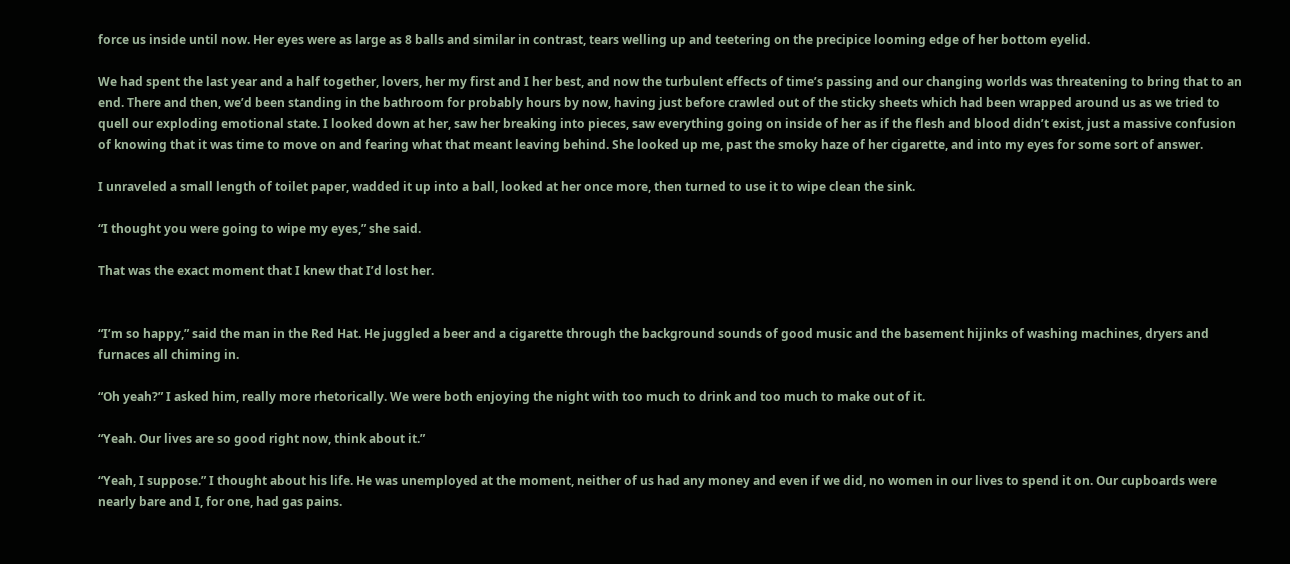force us inside until now. Her eyes were as large as 8 balls and similar in contrast, tears welling up and teetering on the precipice looming edge of her bottom eyelid.

We had spent the last year and a half together, lovers, her my first and I her best, and now the turbulent effects of time’s passing and our changing worlds was threatening to bring that to an end. There and then, we’d been standing in the bathroom for probably hours by now, having just before crawled out of the sticky sheets which had been wrapped around us as we tried to quell our exploding emotional state. I looked down at her, saw her breaking into pieces, saw everything going on inside of her as if the flesh and blood didn’t exist, just a massive confusion of knowing that it was time to move on and fearing what that meant leaving behind. She looked up me, past the smoky haze of her cigarette, and into my eyes for some sort of answer.

I unraveled a small length of toilet paper, wadded it up into a ball, looked at her once more, then turned to use it to wipe clean the sink.

“I thought you were going to wipe my eyes,” she said.

That was the exact moment that I knew that I’d lost her.


“I’m so happy,” said the man in the Red Hat. He juggled a beer and a cigarette through the background sounds of good music and the basement hijinks of washing machines, dryers and furnaces all chiming in.

“Oh yeah?” I asked him, really more rhetorically. We were both enjoying the night with too much to drink and too much to make out of it.

“Yeah. Our lives are so good right now, think about it.”

“Yeah, I suppose.” I thought about his life. He was unemployed at the moment, neither of us had any money and even if we did, no women in our lives to spend it on. Our cupboards were nearly bare and I, for one, had gas pains.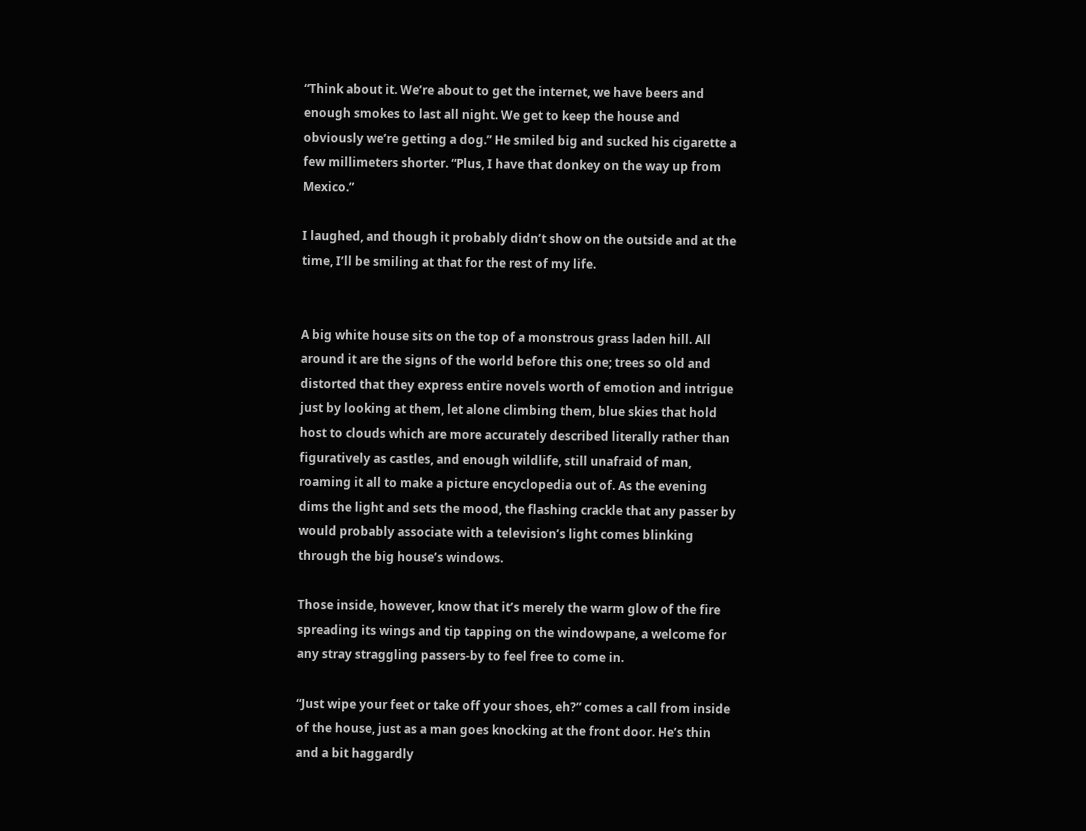“Think about it. We’re about to get the internet, we have beers and enough smokes to last all night. We get to keep the house and obviously we’re getting a dog.” He smiled big and sucked his cigarette a few millimeters shorter. “Plus, I have that donkey on the way up from Mexico.”

I laughed, and though it probably didn’t show on the outside and at the time, I’ll be smiling at that for the rest of my life.


A big white house sits on the top of a monstrous grass laden hill. All around it are the signs of the world before this one; trees so old and distorted that they express entire novels worth of emotion and intrigue just by looking at them, let alone climbing them, blue skies that hold host to clouds which are more accurately described literally rather than figuratively as castles, and enough wildlife, still unafraid of man, roaming it all to make a picture encyclopedia out of. As the evening dims the light and sets the mood, the flashing crackle that any passer by would probably associate with a television’s light comes blinking through the big house’s windows.

Those inside, however, know that it’s merely the warm glow of the fire spreading its wings and tip tapping on the windowpane, a welcome for any stray straggling passers-by to feel free to come in.

“Just wipe your feet or take off your shoes, eh?” comes a call from inside of the house, just as a man goes knocking at the front door. He’s thin and a bit haggardly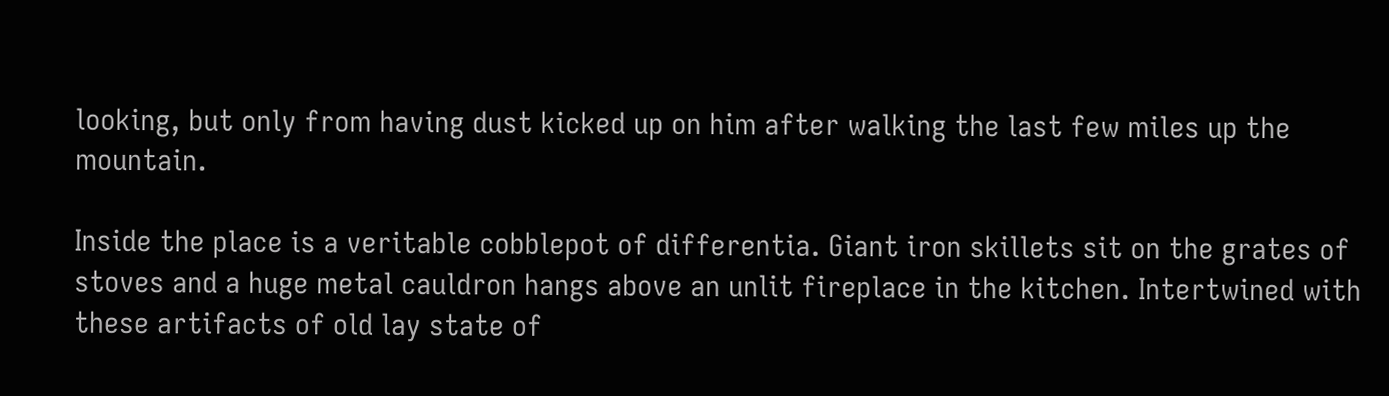looking, but only from having dust kicked up on him after walking the last few miles up the mountain.

Inside the place is a veritable cobblepot of differentia. Giant iron skillets sit on the grates of stoves and a huge metal cauldron hangs above an unlit fireplace in the kitchen. Intertwined with these artifacts of old lay state of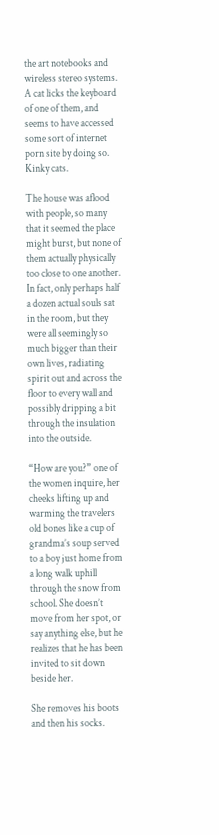the art notebooks and wireless stereo systems. A cat licks the keyboard of one of them, and seems to have accessed some sort of internet porn site by doing so. Kinky cats.

The house was aflood with people, so many that it seemed the place might burst, but none of them actually physically too close to one another. In fact, only perhaps half a dozen actual souls sat in the room, but they were all seemingly so much bigger than their own lives, radiating spirit out and across the floor to every wall and possibly dripping a bit through the insulation into the outside.

“How are you?” one of the women inquire, her cheeks lifting up and warming the travelers old bones like a cup of grandma’s soup served to a boy just home from a long walk uphill through the snow from school. She doesn’t move from her spot, or say anything else, but he realizes that he has been invited to sit down beside her.

She removes his boots and then his socks.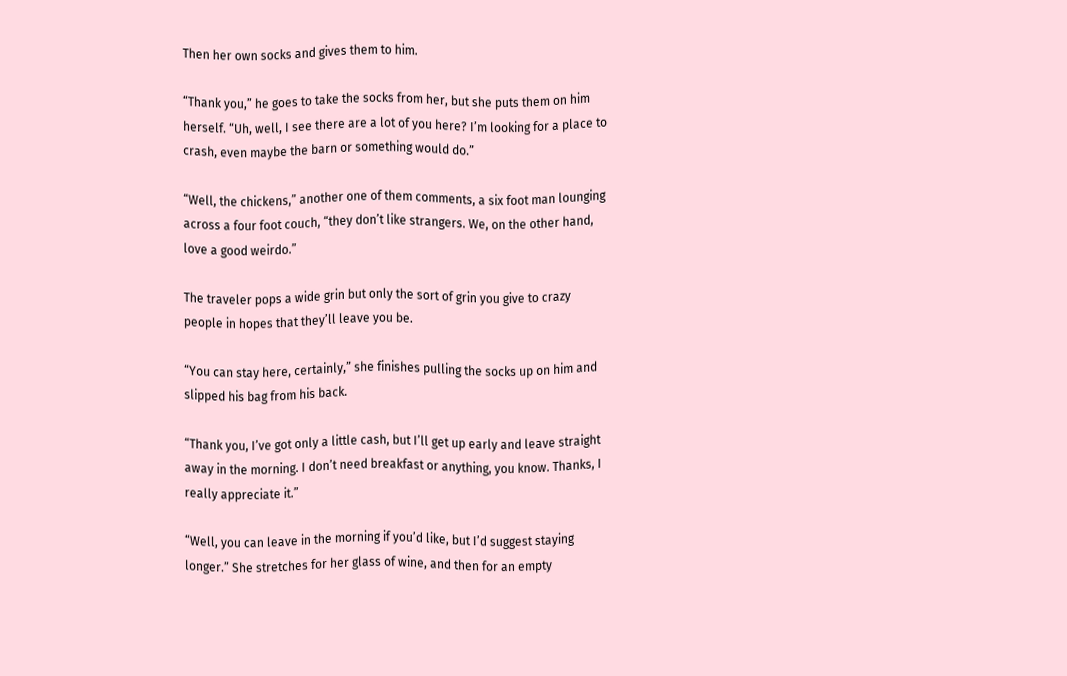Then her own socks and gives them to him.

“Thank you,” he goes to take the socks from her, but she puts them on him herself. “Uh, well, I see there are a lot of you here? I’m looking for a place to crash, even maybe the barn or something would do.”

“Well, the chickens,” another one of them comments, a six foot man lounging across a four foot couch, “they don’t like strangers. We, on the other hand, love a good weirdo.”

The traveler pops a wide grin but only the sort of grin you give to crazy people in hopes that they’ll leave you be.

“You can stay here, certainly,” she finishes pulling the socks up on him and slipped his bag from his back.

“Thank you, I’ve got only a little cash, but I’ll get up early and leave straight away in the morning. I don’t need breakfast or anything, you know. Thanks, I really appreciate it.”

“Well, you can leave in the morning if you’d like, but I’d suggest staying longer.” She stretches for her glass of wine, and then for an empty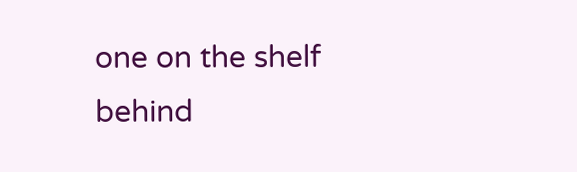one on the shelf behind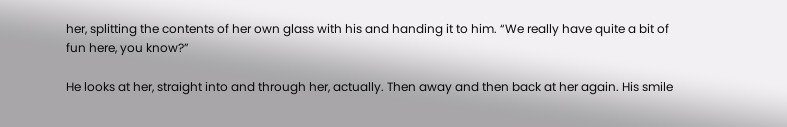her, splitting the contents of her own glass with his and handing it to him. “We really have quite a bit of fun here, you know?”

He looks at her, straight into and through her, actually. Then away and then back at her again. His smile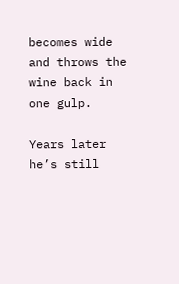becomes wide and throws the wine back in one gulp.

Years later he’s still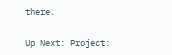there.

Up Next: Project: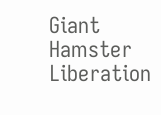Giant Hamster Liberation